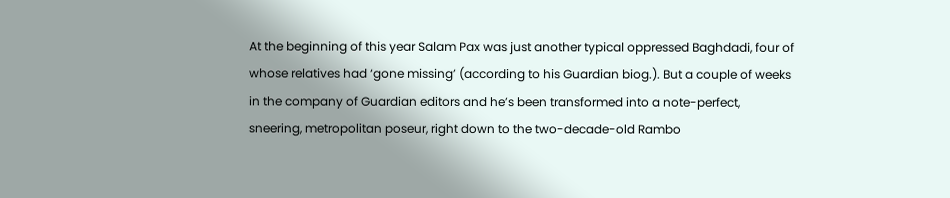At the beginning of this year Salam Pax was just another typical oppressed Baghdadi, four of whose relatives had ‘gone missing’ (according to his Guardian biog.). But a couple of weeks in the company of Guardian editors and he’s been transformed into a note-perfect, sneering, metropolitan poseur, right down to the two-decade-old Rambo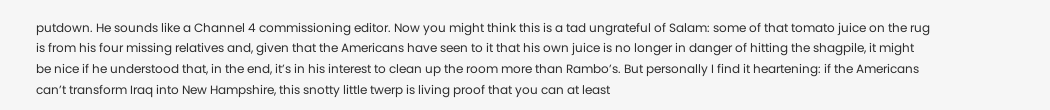putdown. He sounds like a Channel 4 commissioning editor. Now you might think this is a tad ungrateful of Salam: some of that tomato juice on the rug is from his four missing relatives and, given that the Americans have seen to it that his own juice is no longer in danger of hitting the shagpile, it might be nice if he understood that, in the end, it’s in his interest to clean up the room more than Rambo’s. But personally I find it heartening: if the Americans can’t transform Iraq into New Hampshire, this snotty little twerp is living proof that you can at least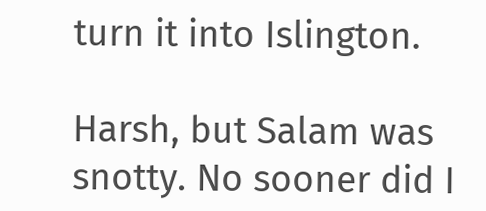turn it into Islington.

Harsh, but Salam was snotty. No sooner did I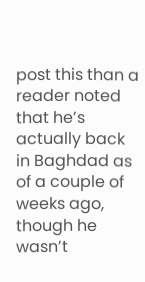post this than a reader noted that he’s actually back in Baghdad as of a couple of weeks ago, though he wasn’t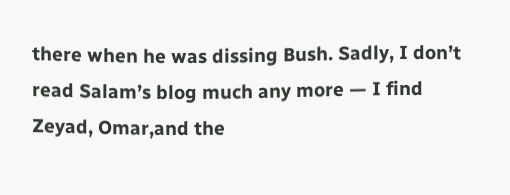there when he was dissing Bush. Sadly, I don’t read Salam’s blog much any more — I find Zeyad, Omar,and the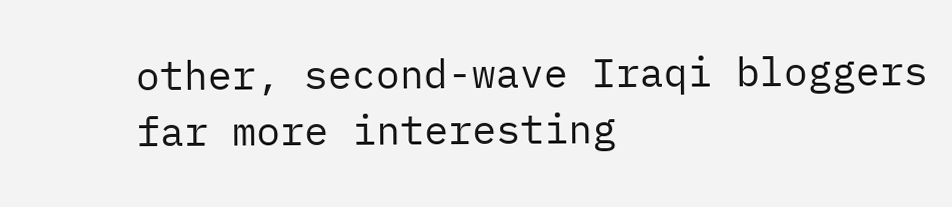other, second-wave Iraqi bloggers far more interesting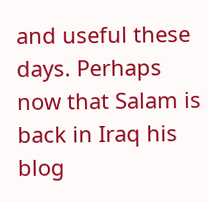and useful these days. Perhaps now that Salam is back in Iraq his blog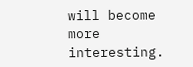will become more interesting.